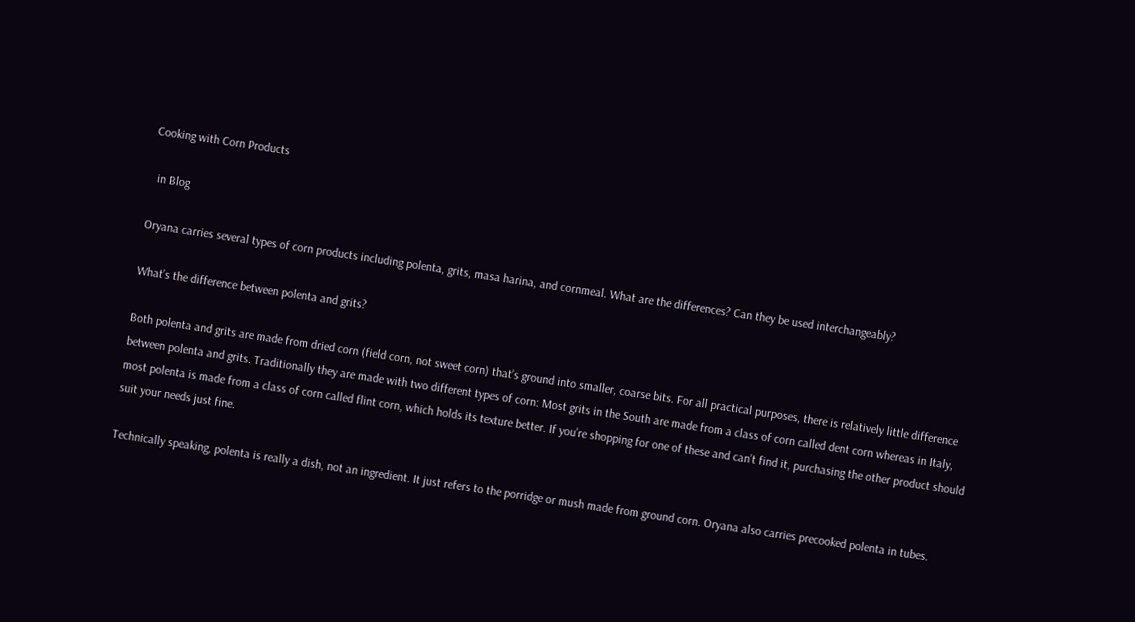Cooking with Corn Products

  in Blog

Oryana carries several types of corn products including polenta, grits, masa harina, and cornmeal. What are the differences? Can they be used interchangeably?

What’s the difference between polenta and grits?

Both polenta and grits are made from dried corn (field corn, not sweet corn) that’s ground into smaller, coarse bits. For all practical purposes, there is relatively little difference between polenta and grits. Traditionally they are made with two different types of corn: Most grits in the South are made from a class of corn called dent corn whereas in Italy, most polenta is made from a class of corn called flint corn, which holds its texture better. If you’re shopping for one of these and can’t find it, purchasing the other product should suit your needs just fine.

Technically speaking, polenta is really a dish, not an ingredient. It just refers to the porridge or mush made from ground corn. Oryana also carries precooked polenta in tubes.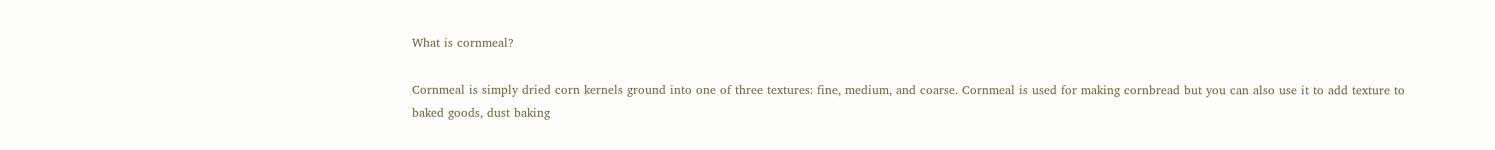What is cornmeal?

Cornmeal is simply dried corn kernels ground into one of three textures: fine, medium, and coarse. Cornmeal is used for making cornbread but you can also use it to add texture to baked goods, dust baking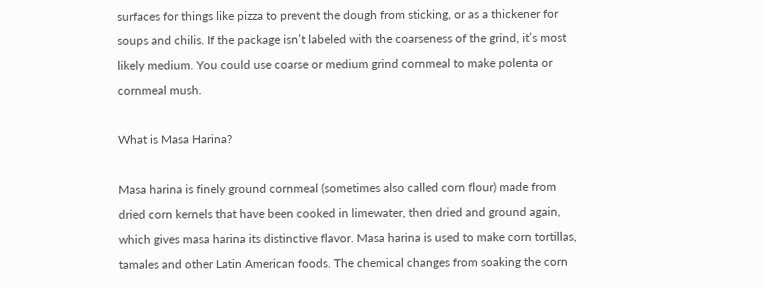surfaces for things like pizza to prevent the dough from sticking, or as a thickener for soups and chilis. If the package isn’t labeled with the coarseness of the grind, it’s most likely medium. You could use coarse or medium grind cornmeal to make polenta or cornmeal mush.

What is Masa Harina?

Masa harina is finely ground cornmeal (sometimes also called corn flour) made from dried corn kernels that have been cooked in limewater, then dried and ground again, which gives masa harina its distinctive flavor. Masa harina is used to make corn tortillas, tamales and other Latin American foods. The chemical changes from soaking the corn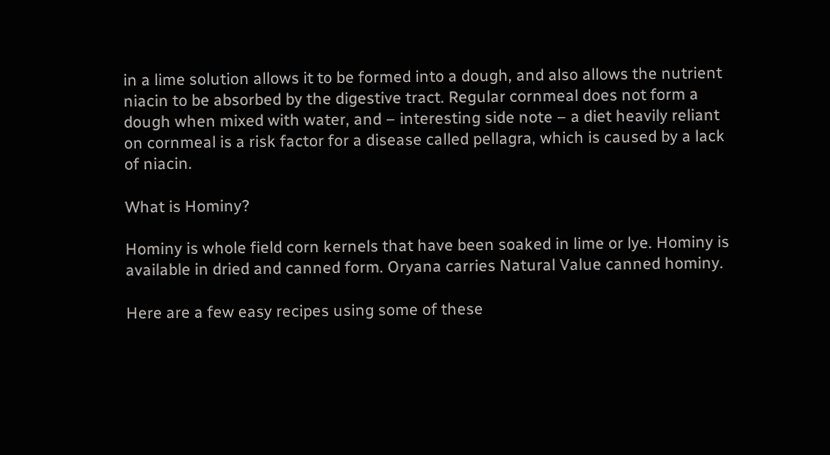in a lime solution allows it to be formed into a dough, and also allows the nutrient niacin to be absorbed by the digestive tract. Regular cornmeal does not form a dough when mixed with water, and – interesting side note – a diet heavily reliant on cornmeal is a risk factor for a disease called pellagra, which is caused by a lack of niacin.

What is Hominy?

Hominy is whole field corn kernels that have been soaked in lime or lye. Hominy is available in dried and canned form. Oryana carries Natural Value canned hominy.

Here are a few easy recipes using some of these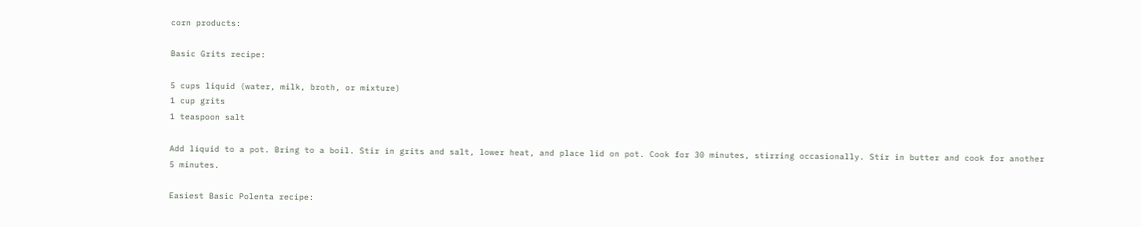corn products:

Basic Grits recipe:

5 cups liquid (water, milk, broth, or mixture)
1 cup grits
1 teaspoon salt

Add liquid to a pot. Bring to a boil. Stir in grits and salt, lower heat, and place lid on pot. Cook for 30 minutes, stirring occasionally. Stir in butter and cook for another 5 minutes.

Easiest Basic Polenta recipe: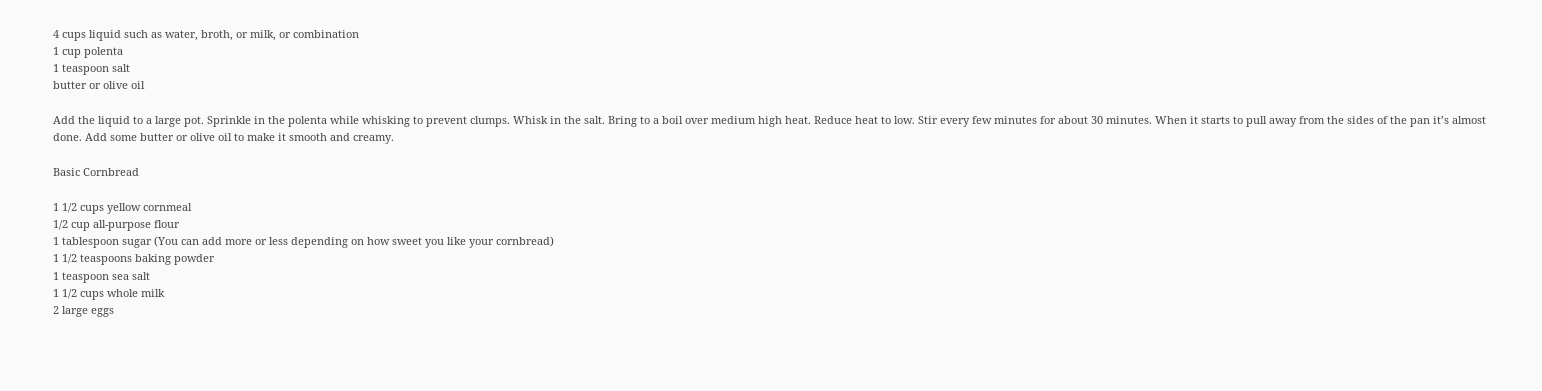4 cups liquid such as water, broth, or milk, or combination
1 cup polenta
1 teaspoon salt
butter or olive oil

Add the liquid to a large pot. Sprinkle in the polenta while whisking to prevent clumps. Whisk in the salt. Bring to a boil over medium high heat. Reduce heat to low. Stir every few minutes for about 30 minutes. When it starts to pull away from the sides of the pan it’s almost done. Add some butter or olive oil to make it smooth and creamy.

Basic Cornbread

1 1/2 cups yellow cornmeal
1/2 cup all-purpose flour
1 tablespoon sugar (You can add more or less depending on how sweet you like your cornbread)
1 1/2 teaspoons baking powder
1 teaspoon sea salt
1 1/2 cups whole milk
2 large eggs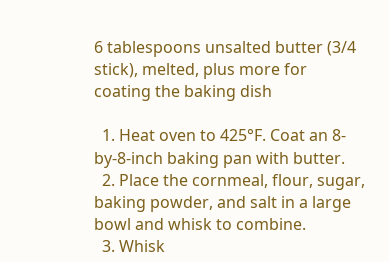6 tablespoons unsalted butter (3/4 stick), melted, plus more for coating the baking dish

  1. Heat oven to 425°F. Coat an 8-by-8-inch baking pan with butter.
  2. Place the cornmeal, flour, sugar, baking powder, and salt in a large bowl and whisk to combine.
  3. Whisk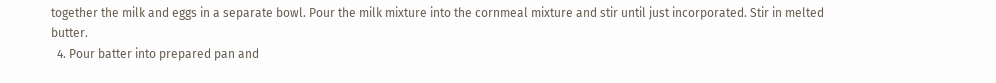together the milk and eggs in a separate bowl. Pour the milk mixture into the cornmeal mixture and stir until just incorporated. Stir in melted butter.
  4. Pour batter into prepared pan and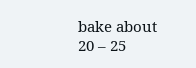bake about 20 – 25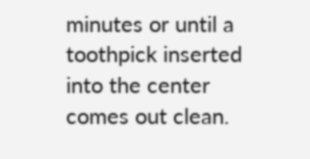minutes or until a toothpick inserted into the center comes out clean.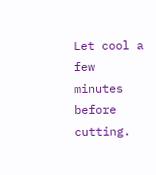Let cool a few minutes before cutting.